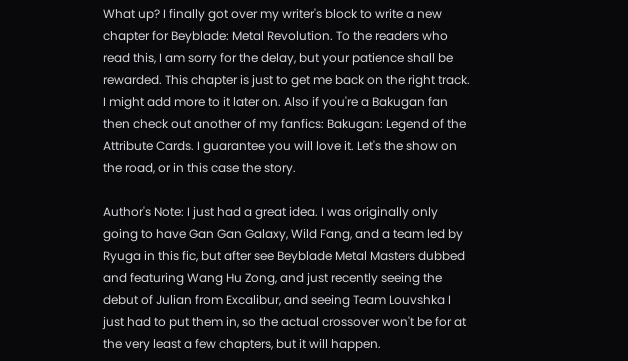What up? I finally got over my writer's block to write a new chapter for Beyblade: Metal Revolution. To the readers who read this, I am sorry for the delay, but your patience shall be rewarded. This chapter is just to get me back on the right track. I might add more to it later on. Also if you're a Bakugan fan then check out another of my fanfics: Bakugan: Legend of the Attribute Cards. I guarantee you will love it. Let's the show on the road, or in this case the story.

Author's Note: I just had a great idea. I was originally only going to have Gan Gan Galaxy, Wild Fang, and a team led by Ryuga in this fic, but after see Beyblade Metal Masters dubbed and featuring Wang Hu Zong, and just recently seeing the debut of Julian from Excalibur, and seeing Team Louvshka I just had to put them in, so the actual crossover won't be for at the very least a few chapters, but it will happen.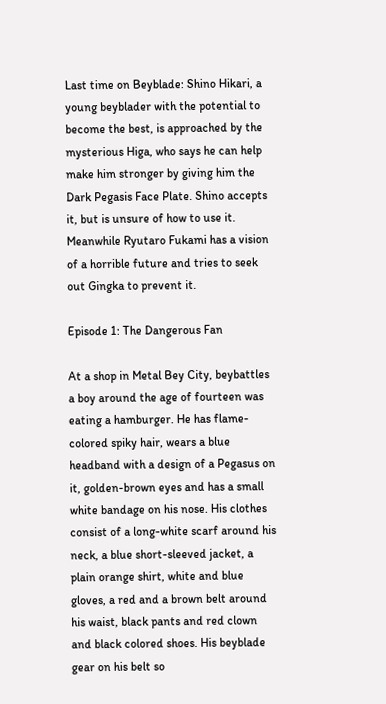Last time on Beyblade: Shino Hikari, a young beyblader with the potential to become the best, is approached by the mysterious Higa, who says he can help make him stronger by giving him the Dark Pegasis Face Plate. Shino accepts it, but is unsure of how to use it. Meanwhile Ryutaro Fukami has a vision of a horrible future and tries to seek out Gingka to prevent it.

Episode 1: The Dangerous Fan

At a shop in Metal Bey City, beybattles a boy around the age of fourteen was eating a hamburger. He has flame-colored spiky hair, wears a blue headband with a design of a Pegasus on it, golden-brown eyes and has a small white bandage on his nose. His clothes consist of a long-white scarf around his neck, a blue short-sleeved jacket, a plain orange shirt, white and blue gloves, a red and a brown belt around his waist, black pants and red clown and black colored shoes. His beyblade gear on his belt so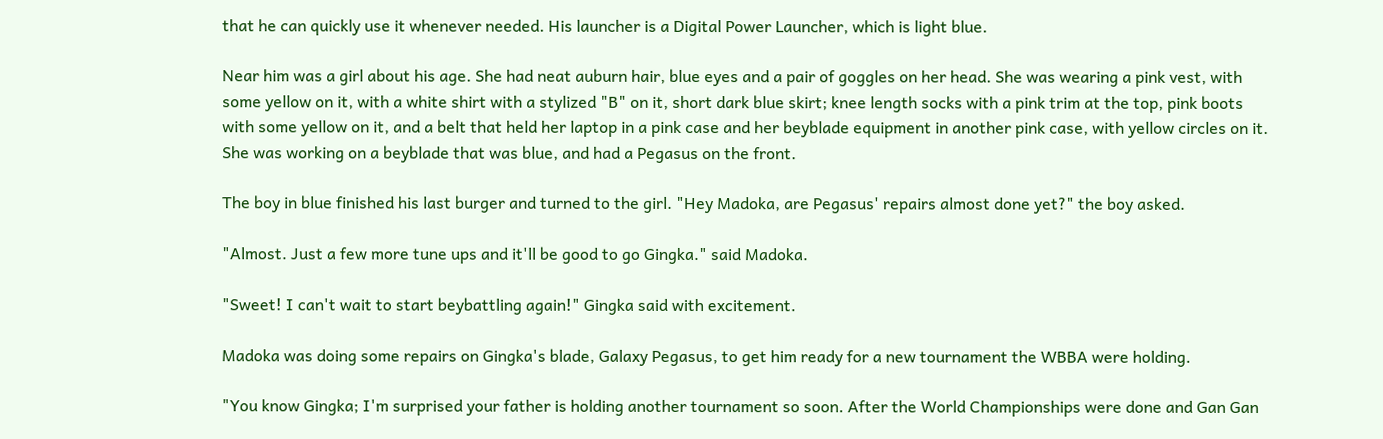that he can quickly use it whenever needed. His launcher is a Digital Power Launcher, which is light blue.

Near him was a girl about his age. She had neat auburn hair, blue eyes and a pair of goggles on her head. She was wearing a pink vest, with some yellow on it, with a white shirt with a stylized "B" on it, short dark blue skirt; knee length socks with a pink trim at the top, pink boots with some yellow on it, and a belt that held her laptop in a pink case and her beyblade equipment in another pink case, with yellow circles on it. She was working on a beyblade that was blue, and had a Pegasus on the front.

The boy in blue finished his last burger and turned to the girl. "Hey Madoka, are Pegasus' repairs almost done yet?" the boy asked.

"Almost. Just a few more tune ups and it'll be good to go Gingka." said Madoka.

"Sweet! I can't wait to start beybattling again!" Gingka said with excitement.

Madoka was doing some repairs on Gingka's blade, Galaxy Pegasus, to get him ready for a new tournament the WBBA were holding.

"You know Gingka; I'm surprised your father is holding another tournament so soon. After the World Championships were done and Gan Gan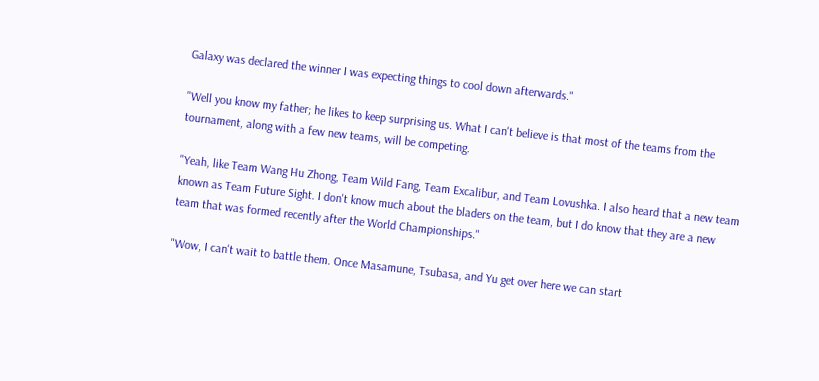Galaxy was declared the winner I was expecting things to cool down afterwards."

"Well you know my father; he likes to keep surprising us. What I can't believe is that most of the teams from the tournament, along with a few new teams, will be competing.

"Yeah, like Team Wang Hu Zhong, Team Wild Fang, Team Excalibur, and Team Lovushka. I also heard that a new team known as Team Future Sight. I don't know much about the bladers on the team, but I do know that they are a new team that was formed recently after the World Championships."

"Wow, I can't wait to battle them. Once Masamune, Tsubasa, and Yu get over here we can start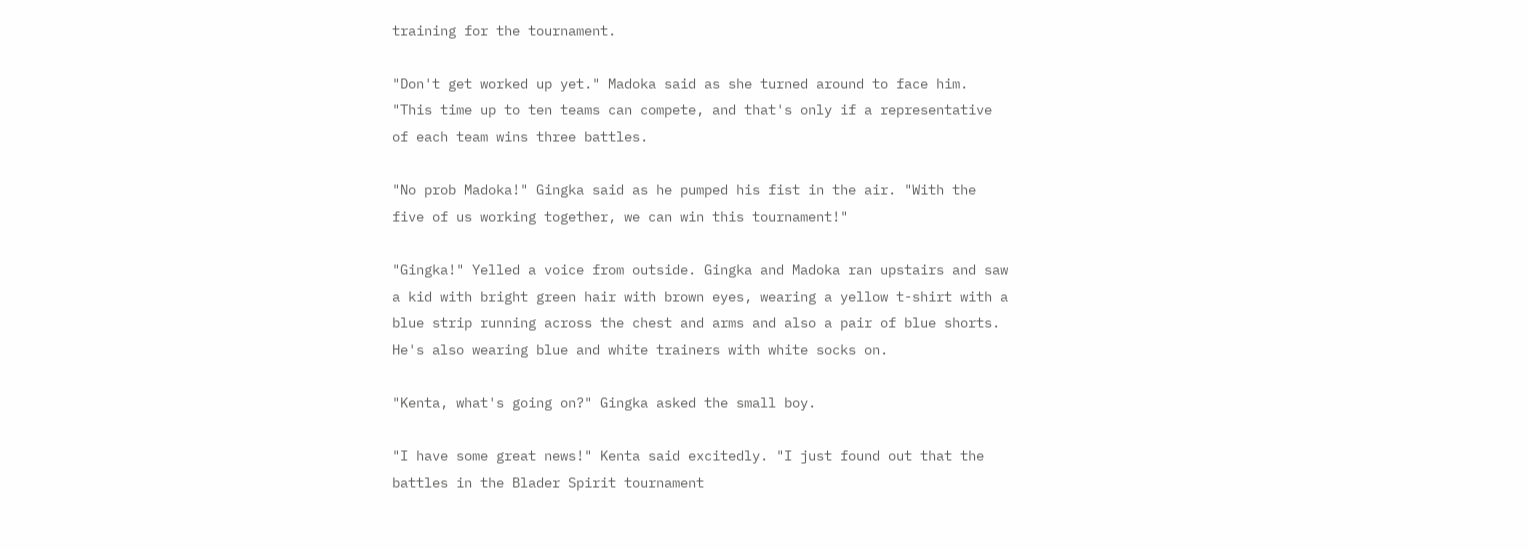training for the tournament.

"Don't get worked up yet." Madoka said as she turned around to face him. "This time up to ten teams can compete, and that's only if a representative of each team wins three battles.

"No prob Madoka!" Gingka said as he pumped his fist in the air. "With the five of us working together, we can win this tournament!"

"Gingka!" Yelled a voice from outside. Gingka and Madoka ran upstairs and saw a kid with bright green hair with brown eyes, wearing a yellow t-shirt with a blue strip running across the chest and arms and also a pair of blue shorts. He's also wearing blue and white trainers with white socks on.

"Kenta, what's going on?" Gingka asked the small boy.

"I have some great news!" Kenta said excitedly. "I just found out that the battles in the Blader Spirit tournament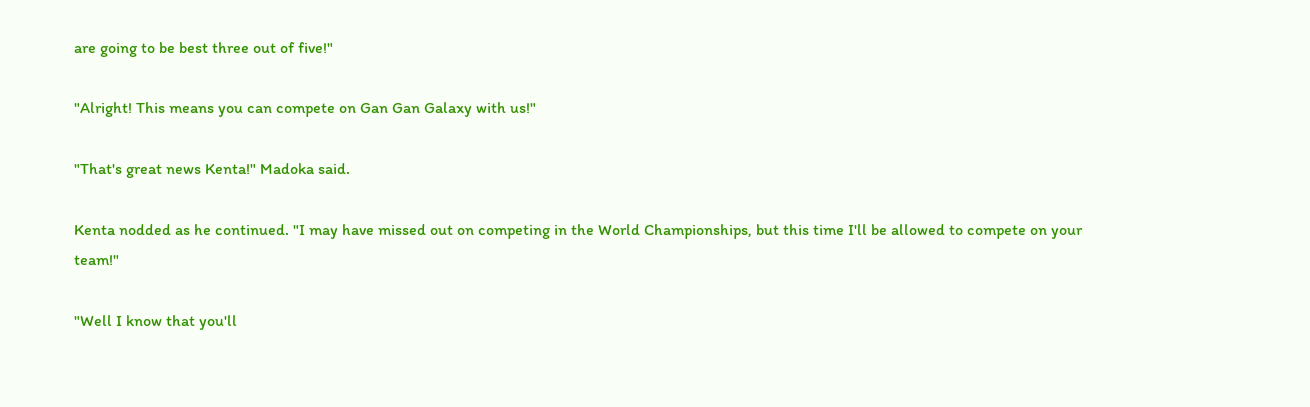are going to be best three out of five!"

"Alright! This means you can compete on Gan Gan Galaxy with us!"

"That's great news Kenta!" Madoka said.

Kenta nodded as he continued. "I may have missed out on competing in the World Championships, but this time I'll be allowed to compete on your team!"

"Well I know that you'll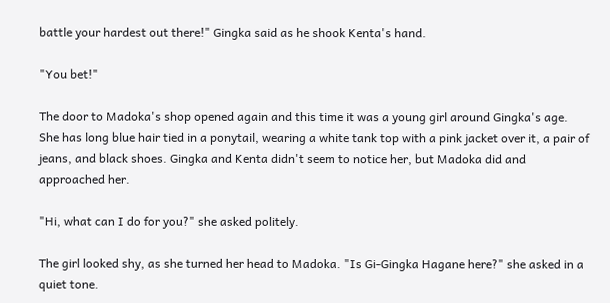battle your hardest out there!" Gingka said as he shook Kenta's hand.

"You bet!"

The door to Madoka's shop opened again and this time it was a young girl around Gingka's age. She has long blue hair tied in a ponytail, wearing a white tank top with a pink jacket over it, a pair of jeans, and black shoes. Gingka and Kenta didn't seem to notice her, but Madoka did and approached her.

"Hi, what can I do for you?" she asked politely.

The girl looked shy, as she turned her head to Madoka. "Is Gi-Gingka Hagane here?" she asked in a quiet tone.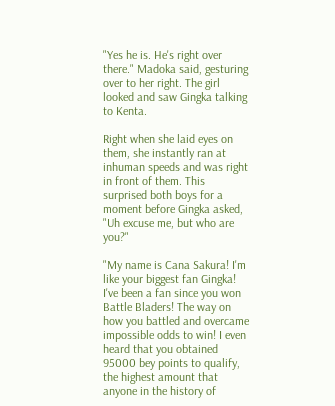"Yes he is. He's right over there." Madoka said, gesturing over to her right. The girl looked and saw Gingka talking to Kenta.

Right when she laid eyes on them, she instantly ran at inhuman speeds and was right in front of them. This surprised both boys for a moment before Gingka asked, "Uh excuse me, but who are you?"

"My name is Cana Sakura! I'm like your biggest fan Gingka! I've been a fan since you won Battle Bladers! The way on how you battled and overcame impossible odds to win! I even heard that you obtained 95000 bey points to qualify, the highest amount that anyone in the history of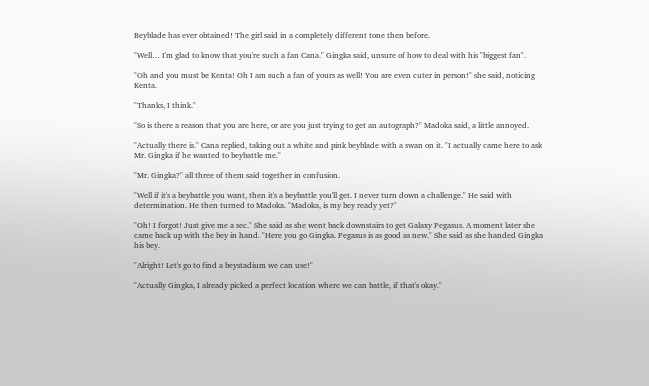Beyblade has ever obtained! The girl said in a completely different tone then before.

"Well… I'm glad to know that you're such a fan Cana." Gingka said, unsure of how to deal with his "biggest fan".

"Oh and you must be Kenta! Oh I am such a fan of yours as well! You are even cuter in person!" she said, noticing Kenta.

"Thanks, I think."

"So is there a reason that you are here, or are you just trying to get an autograph?" Madoka said, a little annoyed.

"Actually there is." Cana replied, taking out a white and pink beyblade with a swan on it. "I actually came here to ask Mr. Gingka if he wanted to beybattle me."

"Mr. Gingka?" all three of them said together in confusion.

"Well if it's a beybattle you want, then it's a beybattle you'll get. I never turn down a challenge." He said with determination. He then turned to Madoka. "Madoka, is my bey ready yet?"

"Oh! I forgot! Just give me a sec." She said as she went back downstairs to get Galaxy Pegasus. A moment later she came back up with the bey in hand. "Here you go Gingka. Pegasus is as good as new." She said as she handed Gingka his bey.

"Alright! Let's go to find a beystadium we can use!"

"Actually Gingka, I already picked a perfect location where we can battle, if that's okay."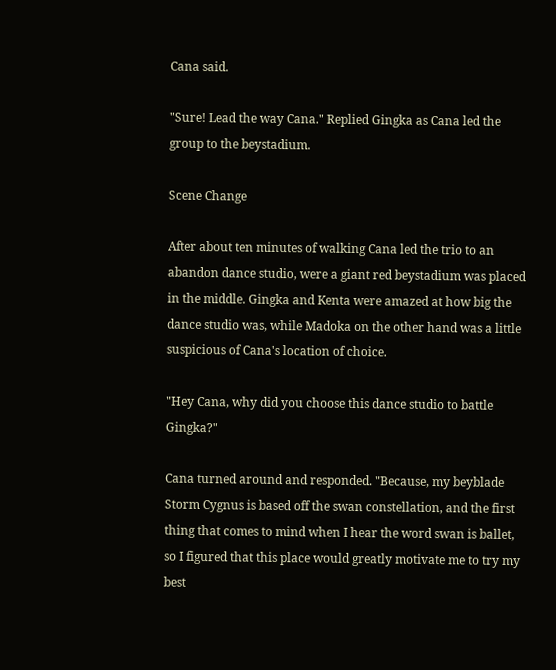Cana said.

"Sure! Lead the way Cana." Replied Gingka as Cana led the group to the beystadium.

Scene Change

After about ten minutes of walking Cana led the trio to an abandon dance studio, were a giant red beystadium was placed in the middle. Gingka and Kenta were amazed at how big the dance studio was, while Madoka on the other hand was a little suspicious of Cana's location of choice.

"Hey Cana, why did you choose this dance studio to battle Gingka?"

Cana turned around and responded. "Because, my beyblade Storm Cygnus is based off the swan constellation, and the first thing that comes to mind when I hear the word swan is ballet, so I figured that this place would greatly motivate me to try my best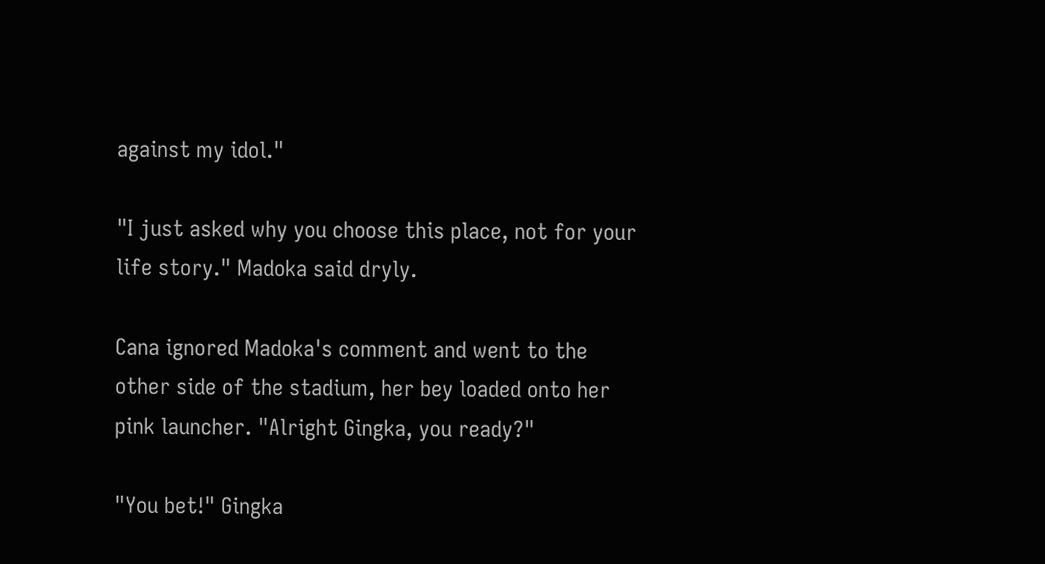against my idol."

"I just asked why you choose this place, not for your life story." Madoka said dryly.

Cana ignored Madoka's comment and went to the other side of the stadium, her bey loaded onto her pink launcher. "Alright Gingka, you ready?"

"You bet!" Gingka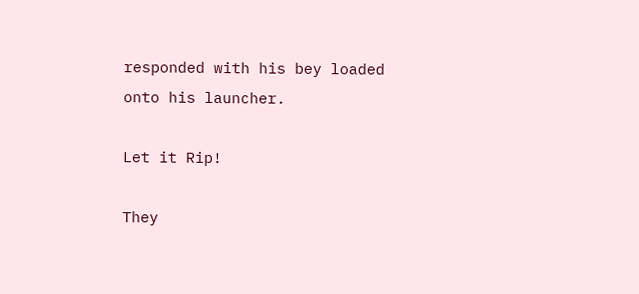responded with his bey loaded onto his launcher.

Let it Rip!

They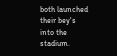both launched their bey's into the stadium.